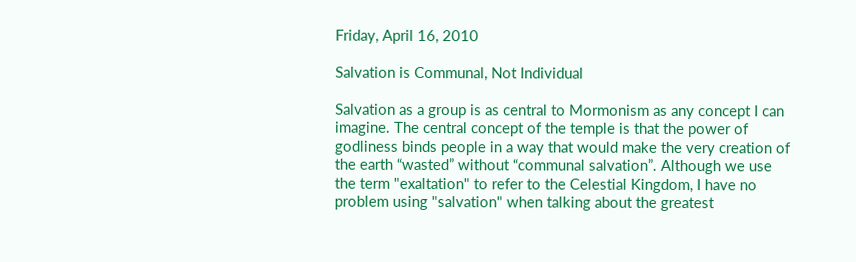Friday, April 16, 2010

Salvation is Communal, Not Individual

Salvation as a group is as central to Mormonism as any concept I can imagine. The central concept of the temple is that the power of godliness binds people in a way that would make the very creation of the earth “wasted” without “communal salvation”. Although we use the term "exaltation" to refer to the Celestial Kingdom, I have no problem using "salvation" when talking about the greatest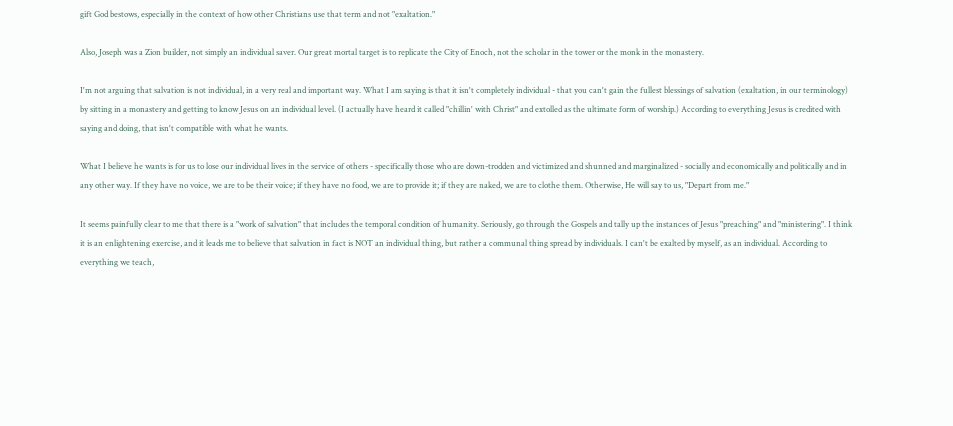gift God bestows, especially in the context of how other Christians use that term and not "exaltation."

Also, Joseph was a Zion builder, not simply an individual saver. Our great mortal target is to replicate the City of Enoch, not the scholar in the tower or the monk in the monastery.

I'm not arguing that salvation is not individual, in a very real and important way. What I am saying is that it isn't completely individual - that you can't gain the fullest blessings of salvation (exaltation, in our terminology) by sitting in a monastery and getting to know Jesus on an individual level. (I actually have heard it called "chillin' with Christ" and extolled as the ultimate form of worship.) According to everything Jesus is credited with saying and doing, that isn't compatible with what he wants.

What I believe he wants is for us to lose our individual lives in the service of others - specifically those who are down-trodden and victimized and shunned and marginalized - socially and economically and politically and in any other way. If they have no voice, we are to be their voice; if they have no food, we are to provide it; if they are naked, we are to clothe them. Otherwise, He will say to us, "Depart from me."

It seems painfully clear to me that there is a "work of salvation" that includes the temporal condition of humanity. Seriously, go through the Gospels and tally up the instances of Jesus "preaching" and "ministering". I think it is an enlightening exercise, and it leads me to believe that salvation in fact is NOT an individual thing, but rather a communal thing spread by individuals. I can't be exalted by myself, as an individual. According to everything we teach,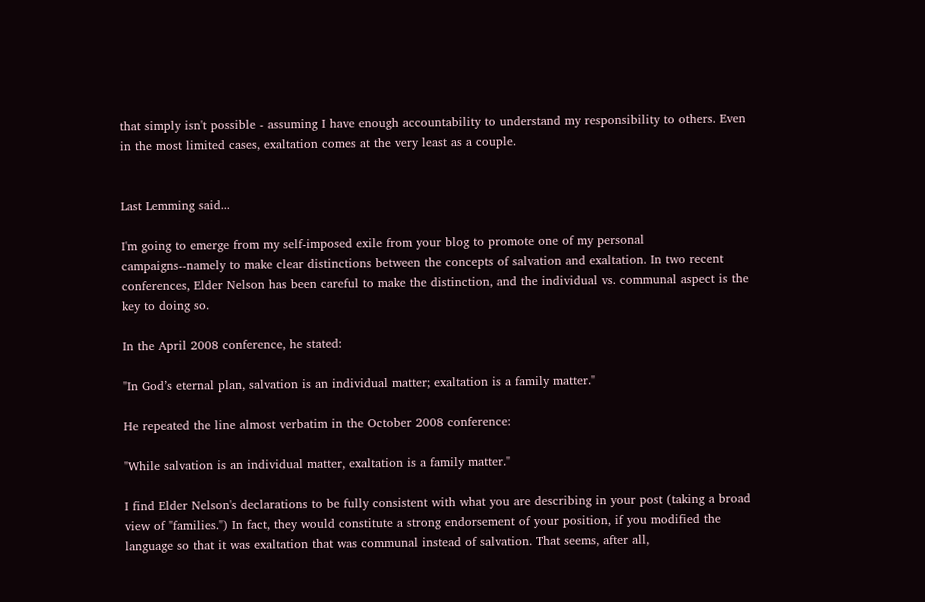that simply isn't possible - assuming I have enough accountability to understand my responsibility to others. Even in the most limited cases, exaltation comes at the very least as a couple.


Last Lemming said...

I'm going to emerge from my self-imposed exile from your blog to promote one of my personal campaigns--namely to make clear distinctions between the concepts of salvation and exaltation. In two recent conferences, Elder Nelson has been careful to make the distinction, and the individual vs. communal aspect is the key to doing so.

In the April 2008 conference, he stated:

"In God’s eternal plan, salvation is an individual matter; exaltation is a family matter."

He repeated the line almost verbatim in the October 2008 conference:

"While salvation is an individual matter, exaltation is a family matter."

I find Elder Nelson's declarations to be fully consistent with what you are describing in your post (taking a broad view of "families.") In fact, they would constitute a strong endorsement of your position, if you modified the language so that it was exaltation that was communal instead of salvation. That seems, after all,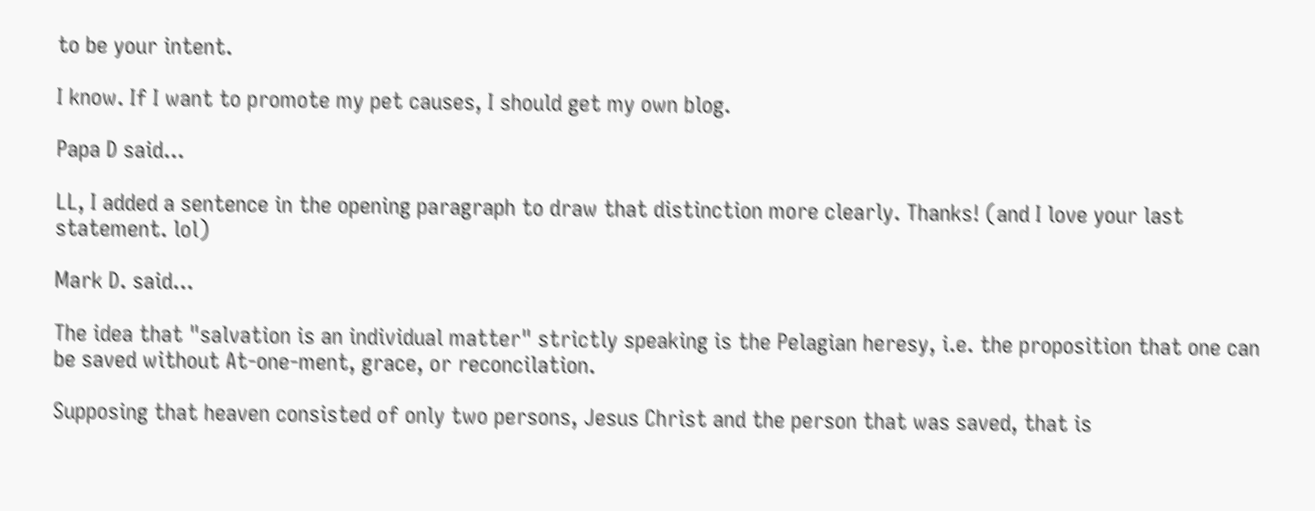to be your intent.

I know. If I want to promote my pet causes, I should get my own blog.

Papa D said...

LL, I added a sentence in the opening paragraph to draw that distinction more clearly. Thanks! (and I love your last statement. lol)

Mark D. said...

The idea that "salvation is an individual matter" strictly speaking is the Pelagian heresy, i.e. the proposition that one can be saved without At-one-ment, grace, or reconcilation.

Supposing that heaven consisted of only two persons, Jesus Christ and the person that was saved, that is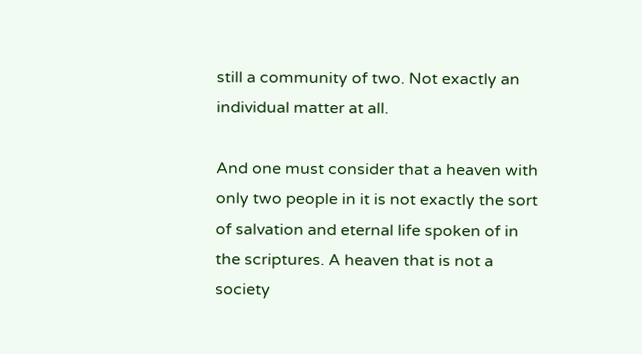still a community of two. Not exactly an individual matter at all.

And one must consider that a heaven with only two people in it is not exactly the sort of salvation and eternal life spoken of in the scriptures. A heaven that is not a society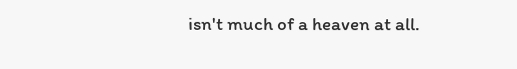isn't much of a heaven at all.